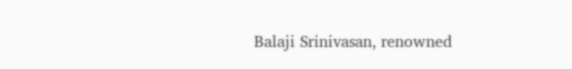Balaji Srinivasan, renowned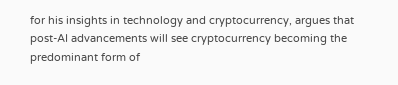for his insights in technology and cryptocurrency, argues that post-AI advancements will see cryptocurrency becoming the predominant form of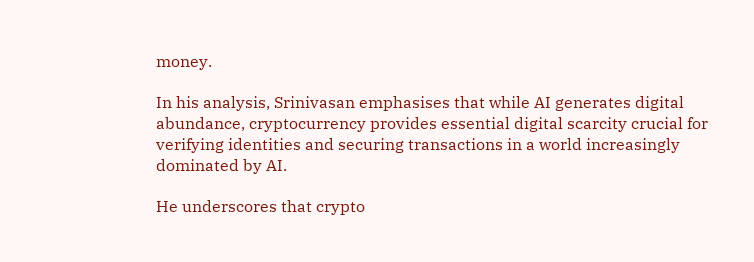money.

In his analysis, Srinivasan emphasises that while AI generates digital abundance, cryptocurrency provides essential digital scarcity crucial for verifying identities and securing transactions in a world increasingly dominated by AI.

He underscores that crypto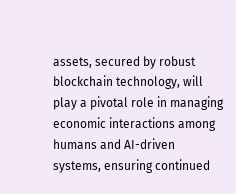assets, secured by robust blockchain technology, will play a pivotal role in managing economic interactions among humans and AI-driven systems, ensuring continued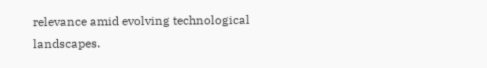relevance amid evolving technological landscapes.